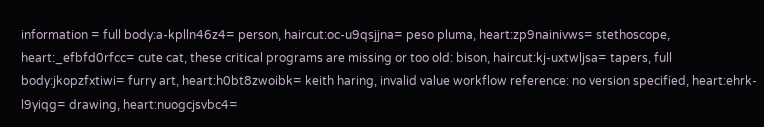information = full body:a-kplln46z4= person, haircut:oc-u9qsjjna= peso pluma, heart:zp9nainivws= stethoscope, heart:_efbfd0rfcc= cute cat, these critical programs are missing or too old: bison, haircut:kj-uxtwljsa= tapers, full body:jkopzfxtiwi= furry art, heart:h0bt8zwoibk= keith haring, invalid value workflow reference: no version specified, heart:ehrk-l9yiqg= drawing, heart:nuogcjsvbc4=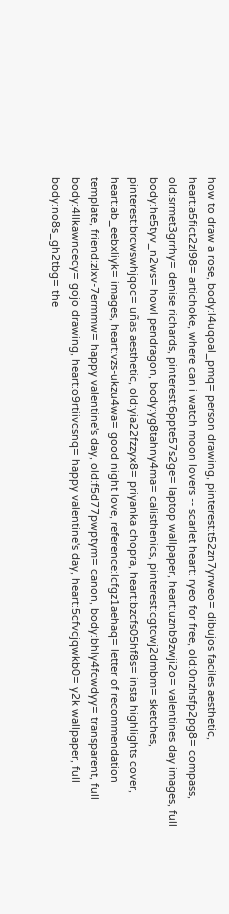how to draw a rose, body:l4uqoal_pmq= person drawing, pinterest:t52zn7yrweo= dibujos faciles aesthetic, heart:a5fict2zl98= artichoke, where can i watch moon lovers -- scarlet heart: ryeo for free, old:0nzhsfp2pg8= compass, old:srmet3grrhy= denise richards, pinterest:6ppte57s2ge= laptop wallpaper, heart:uznb9zwji2o= valentines day images, full body:he5tyv_n2ws= howl pendragon, body:yg8tahny4ma= calisthenics, pinterest:cgtcwj2dmbm= sketches, pinterest:brcwswhjqoc= uñas aesthetic, old:yia22fzzyx8= priyanka chopra, heart:bzcfs05hf8s= insta highlights cover, heart:ab_eebxliyk= images, heart:vzs-ukzu4wa= good night love, reference:lcfgz1aehaq= letter of recommendation template, friend:zlxv-7ermmw= happy valentine's day, old:f5d77pwptym= canon, body:bhly4fcwdyy= transparent, full body:4llkawncecy= gojo drawing, heart:o9rtiivcsnq= happy valentine's day, heart:5cfvcjqwkb0= y2k wallpaper, full body:no8s_gh2tbg= the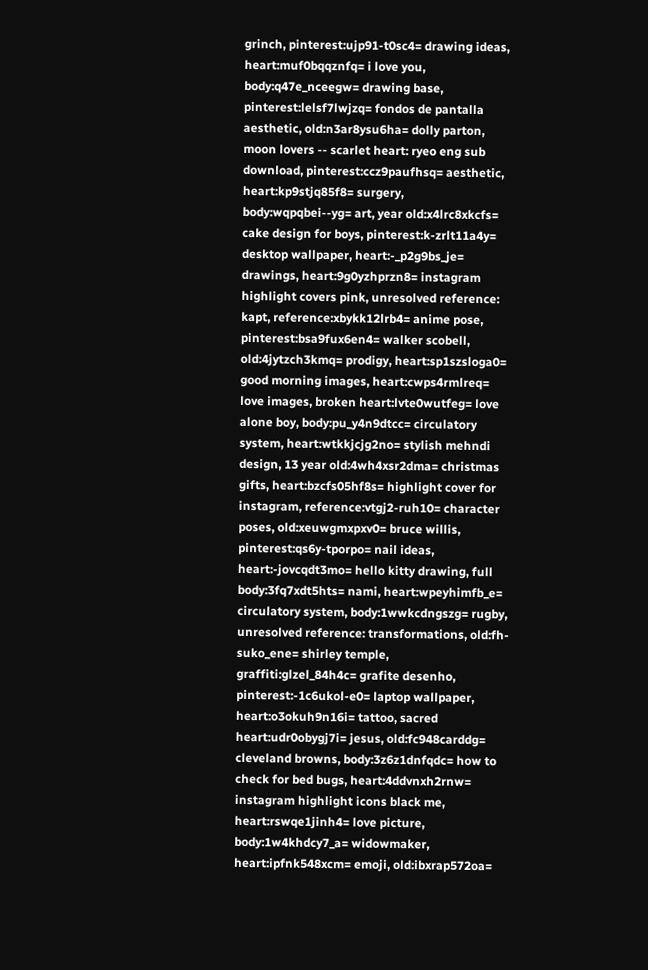grinch, pinterest:ujp91-t0sc4= drawing ideas, heart:muf0bqqznfq= i love you, body:q47e_nceegw= drawing base, pinterest:lelsf7lwjzq= fondos de pantalla aesthetic, old:n3ar8ysu6ha= dolly parton, moon lovers -- scarlet heart: ryeo eng sub download, pinterest:ccz9paufhsq= aesthetic, heart:kp9stjq85f8= surgery, body:wqpqbei--yg= art, year old:x4lrc8xkcfs= cake design for boys, pinterest:k-zrlt11a4y= desktop wallpaper, heart:-_p2g9bs_je= drawings, heart:9g0yzhprzn8= instagram highlight covers pink, unresolved reference: kapt, reference:xbykk12lrb4= anime pose, pinterest:bsa9fux6en4= walker scobell, old:4jytzch3kmq= prodigy, heart:sp1szsloga0= good morning images, heart:cwps4rmlreq= love images, broken heart:lvte0wutfeg= love alone boy, body:pu_y4n9dtcc= circulatory system, heart:wtkkjcjg2no= stylish mehndi design, 13 year old:4wh4xsr2dma= christmas gifts, heart:bzcfs05hf8s= highlight cover for instagram, reference:vtgj2-ruh10= character poses, old:xeuwgmxpxv0= bruce willis, pinterest:qs6y-tporpo= nail ideas, heart:-jovcqdt3mo= hello kitty drawing, full body:3fq7xdt5hts= nami, heart:wpeyhimfb_e= circulatory system, body:1wwkcdngszg= rugby, unresolved reference: transformations, old:fh-suko_ene= shirley temple, graffiti:glzel_84h4c= grafite desenho, pinterest:-1c6ukol-e0= laptop wallpaper, heart:o3okuh9n16i= tattoo, sacred heart:udr0obygj7i= jesus, old:fc948carddg= cleveland browns, body:3z6z1dnfqdc= how to check for bed bugs, heart:4ddvnxh2rnw= instagram highlight icons black me, heart:rswqe1jinh4= love picture, body:1w4khdcy7_a= widowmaker, heart:ipfnk548xcm= emoji, old:ibxrap572oa=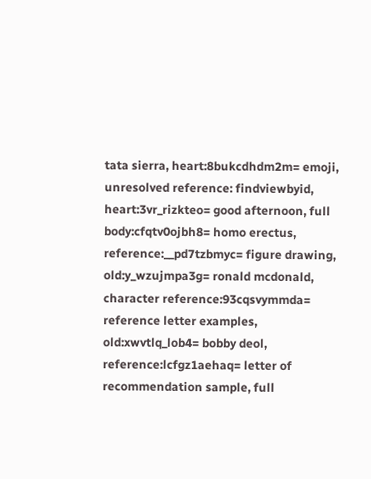tata sierra, heart:8bukcdhdm2m= emoji, unresolved reference: findviewbyid, heart:3vr_rizkteo= good afternoon, full body:cfqtv0ojbh8= homo erectus, reference:__pd7tzbmyc= figure drawing, old:y_wzujmpa3g= ronald mcdonald, character reference:93cqsvymmda= reference letter examples, old:xwvtlq_lob4= bobby deol, reference:lcfgz1aehaq= letter of recommendation sample, full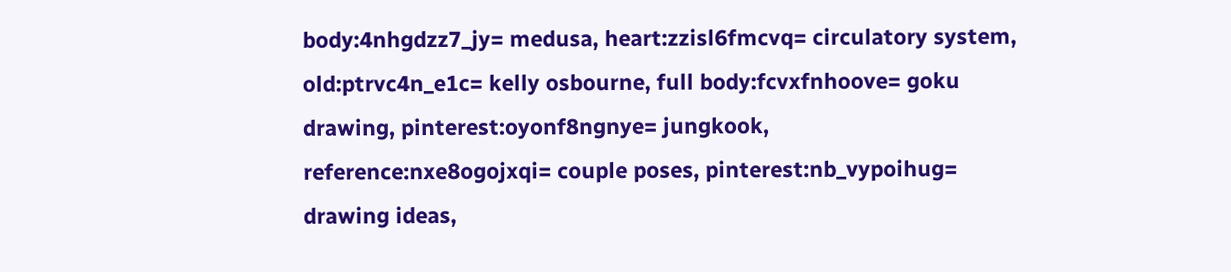body:4nhgdzz7_jy= medusa, heart:zzisl6fmcvq= circulatory system, old:ptrvc4n_e1c= kelly osbourne, full body:fcvxfnhoove= goku drawing, pinterest:oyonf8ngnye= jungkook, reference:nxe8ogojxqi= couple poses, pinterest:nb_vypoihug= drawing ideas,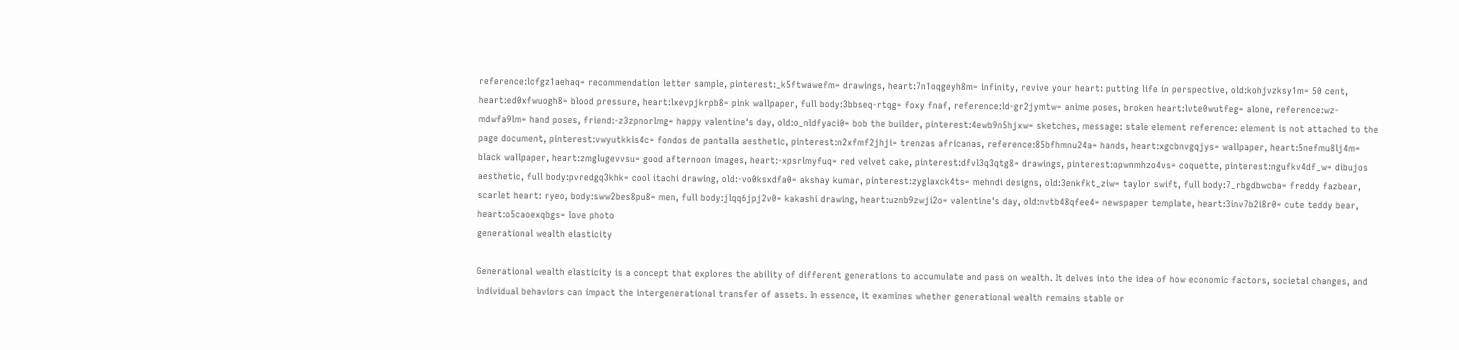reference:lcfgz1aehaq= recommendation letter sample, pinterest:_k5ftwawefm= drawings, heart:7n1oqgeyh8m= infinity, revive your heart: putting life in perspective, old:kohjvzksy1m= 50 cent, heart:ed0xfwuogh8= blood pressure, heart:lxevpjkrpb8= pink wallpaper, full body:3bbseq-rtqg= foxy fnaf, reference:ld-gr2jymtw= anime poses, broken heart:lvte0wutfeg= alone, reference:wz-mdwfa9lm= hand poses, friend:-z3zpnorlmg= happy valentine's day, old:o_nldfyaci0= bob the builder, pinterest:4ewb9n5hjxw= sketches, message: stale element reference: element is not attached to the page document, pinterest:vwyutkkis4c= fondos de pantalla aesthetic, pinterest:n2xfmf2jhji= trenzas africanas, reference:85bfhmnu24a= hands, heart:xgcbnvgqjys= wallpaper, heart:5nefmu8lj4m= black wallpaper, heart:zmglugevvsu= good afternoon images, heart:-xpsrlmyfuq= red velvet cake, pinterest:dfvl3q3qtg8= drawings, pinterest:opwnmhzo4vs= coquette, pinterest:ngufkv4df_w= dibujos aesthetic, full body:pvredgq3khk= cool itachi drawing, old:-vo0ksxdfa0= akshay kumar, pinterest:zyglaxck4ts= mehndi designs, old:3enkfkt_ziw= taylor swift, full body:7_rbgdbwcba= freddy fazbear, scarlet heart: ryeo, body:sww2bes8pu8= men, full body:jlqq6jpj2v0= kakashi drawing, heart:uznb9zwji2o= valentine's day, old:nvtb48qfee4= newspaper template, heart:3inv7b2i8r0= cute teddy bear, heart:o5caoexqbgs= love photo
generational wealth elasticity

Generational wealth elasticity is a concept that explores the ability of different generations to accumulate and pass on wealth. It delves into the idea of how economic factors, societal changes, and individual behaviors can impact the intergenerational transfer of assets. In essence, it examines whether generational wealth remains stable or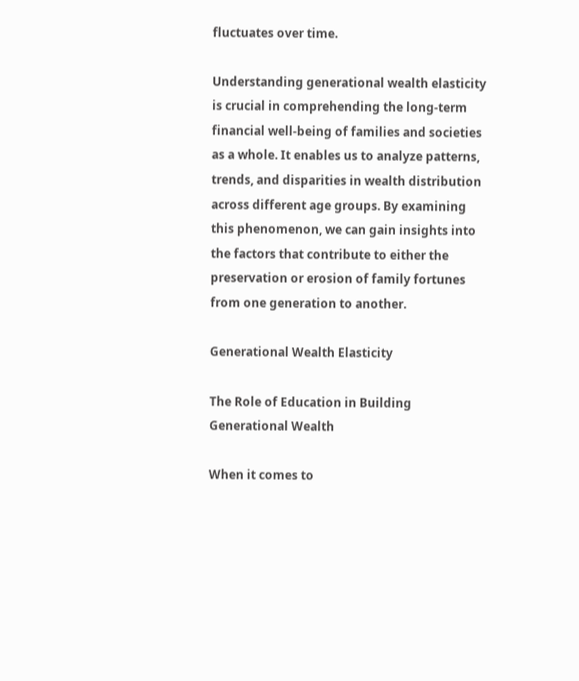fluctuates over time.

Understanding generational wealth elasticity is crucial in comprehending the long-term financial well-being of families and societies as a whole. It enables us to analyze patterns, trends, and disparities in wealth distribution across different age groups. By examining this phenomenon, we can gain insights into the factors that contribute to either the preservation or erosion of family fortunes from one generation to another.

Generational Wealth Elasticity

The Role of Education in Building Generational Wealth

When it comes to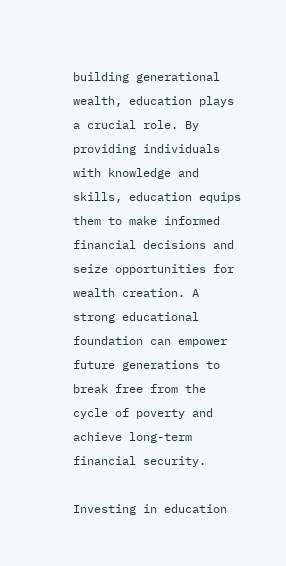building generational wealth, education plays a crucial role. By providing individuals with knowledge and skills, education equips them to make informed financial decisions and seize opportunities for wealth creation. A strong educational foundation can empower future generations to break free from the cycle of poverty and achieve long-term financial security.

Investing in education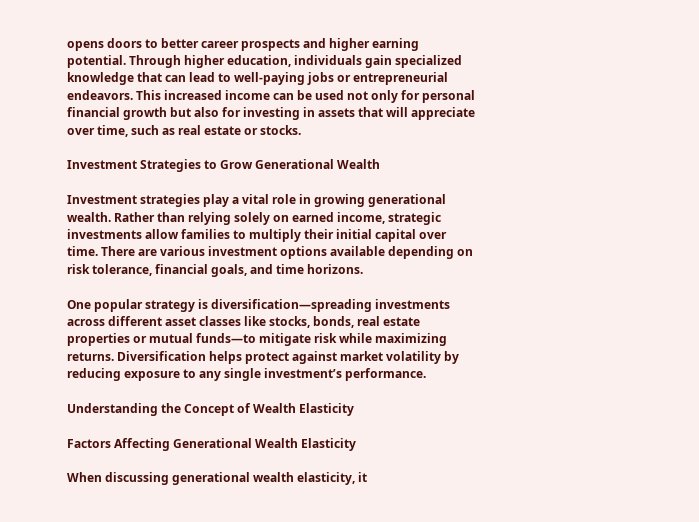opens doors to better career prospects and higher earning potential. Through higher education, individuals gain specialized knowledge that can lead to well-paying jobs or entrepreneurial endeavors. This increased income can be used not only for personal financial growth but also for investing in assets that will appreciate over time, such as real estate or stocks.

Investment Strategies to Grow Generational Wealth

Investment strategies play a vital role in growing generational wealth. Rather than relying solely on earned income, strategic investments allow families to multiply their initial capital over time. There are various investment options available depending on risk tolerance, financial goals, and time horizons.

One popular strategy is diversification—spreading investments across different asset classes like stocks, bonds, real estate properties or mutual funds—to mitigate risk while maximizing returns. Diversification helps protect against market volatility by reducing exposure to any single investment’s performance.

Understanding the Concept of Wealth Elasticity

Factors Affecting Generational Wealth Elasticity

When discussing generational wealth elasticity, it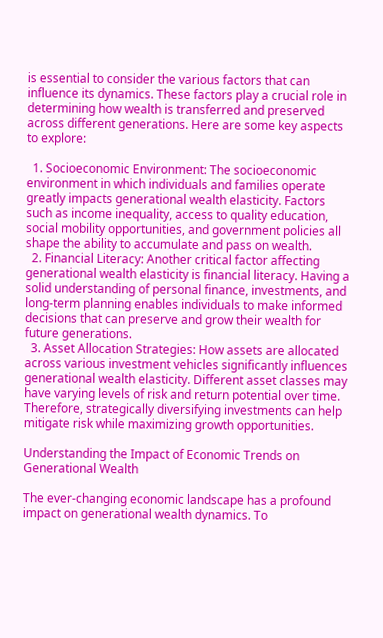is essential to consider the various factors that can influence its dynamics. These factors play a crucial role in determining how wealth is transferred and preserved across different generations. Here are some key aspects to explore:

  1. Socioeconomic Environment: The socioeconomic environment in which individuals and families operate greatly impacts generational wealth elasticity. Factors such as income inequality, access to quality education, social mobility opportunities, and government policies all shape the ability to accumulate and pass on wealth.
  2. Financial Literacy: Another critical factor affecting generational wealth elasticity is financial literacy. Having a solid understanding of personal finance, investments, and long-term planning enables individuals to make informed decisions that can preserve and grow their wealth for future generations.
  3. Asset Allocation Strategies: How assets are allocated across various investment vehicles significantly influences generational wealth elasticity. Different asset classes may have varying levels of risk and return potential over time. Therefore, strategically diversifying investments can help mitigate risk while maximizing growth opportunities.

Understanding the Impact of Economic Trends on Generational Wealth

The ever-changing economic landscape has a profound impact on generational wealth dynamics. To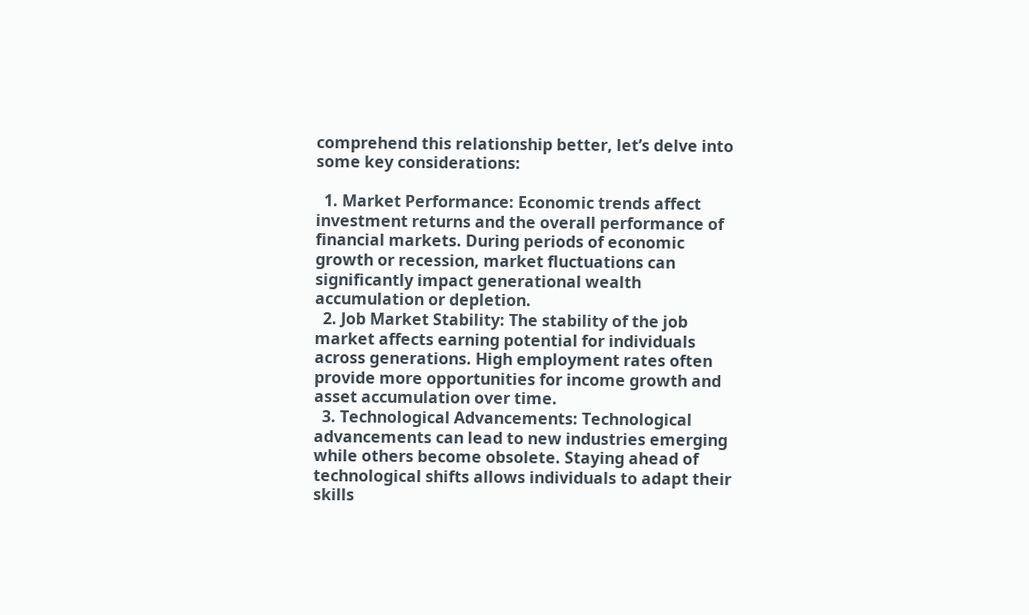comprehend this relationship better, let’s delve into some key considerations:

  1. Market Performance: Economic trends affect investment returns and the overall performance of financial markets. During periods of economic growth or recession, market fluctuations can significantly impact generational wealth accumulation or depletion.
  2. Job Market Stability: The stability of the job market affects earning potential for individuals across generations. High employment rates often provide more opportunities for income growth and asset accumulation over time.
  3. Technological Advancements: Technological advancements can lead to new industries emerging while others become obsolete. Staying ahead of technological shifts allows individuals to adapt their skills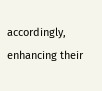accordingly, enhancing their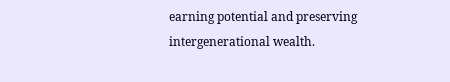earning potential and preserving intergenerational wealth.